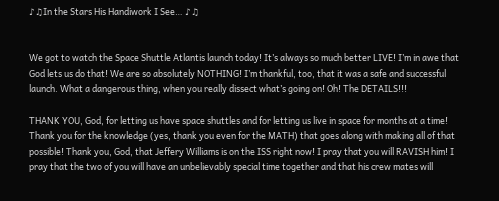♪♫In the Stars His Handiwork I See… ♪♫


We got to watch the Space Shuttle Atlantis launch today! It’s always so much better LIVE! I’m in awe that God lets us do that! We are so absolutely NOTHING! I’m thankful, too, that it was a safe and successful launch. What a dangerous thing, when you really dissect what’s going on! Oh! The DETAILS!!!

THANK YOU, God, for letting us have space shuttles and for letting us live in space for months at a time! Thank you for the knowledge (yes, thank you even for the MATH) that goes along with making all of that possible! Thank you, God, that Jeffery Williams is on the ISS right now! I pray that you will RAVISH him! I pray that the two of you will have an unbelievably special time together and that his crew mates will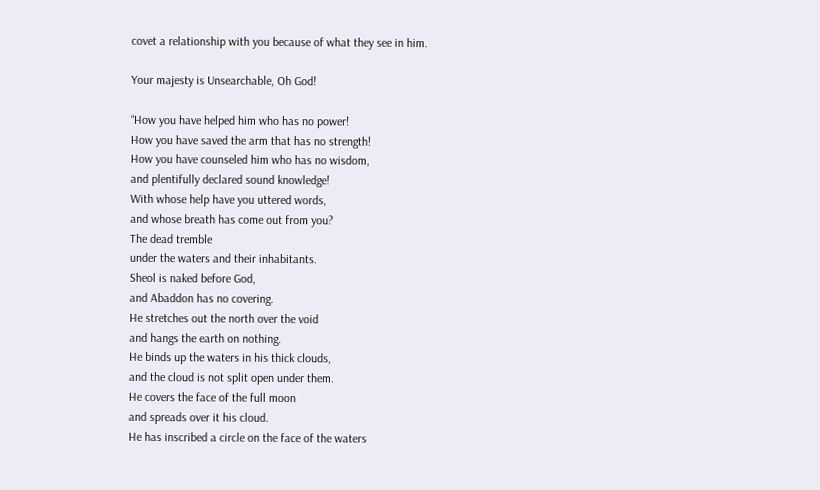covet a relationship with you because of what they see in him.

Your majesty is Unsearchable, Oh God!

“How you have helped him who has no power!
How you have saved the arm that has no strength!
How you have counseled him who has no wisdom,
and plentifully declared sound knowledge!
With whose help have you uttered words,
and whose breath has come out from you?
The dead tremble
under the waters and their inhabitants.
Sheol is naked before God,
and Abaddon has no covering.
He stretches out the north over the void
and hangs the earth on nothing.
He binds up the waters in his thick clouds,
and the cloud is not split open under them.
He covers the face of the full moon
and spreads over it his cloud.
He has inscribed a circle on the face of the waters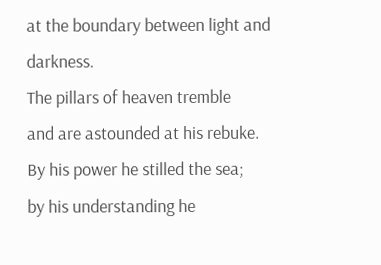at the boundary between light and darkness.
The pillars of heaven tremble
and are astounded at his rebuke.
By his power he stilled the sea;
by his understanding he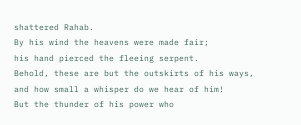shattered Rahab.
By his wind the heavens were made fair;
his hand pierced the fleeing serpent.
Behold, these are but the outskirts of his ways,
and how small a whisper do we hear of him!
But the thunder of his power who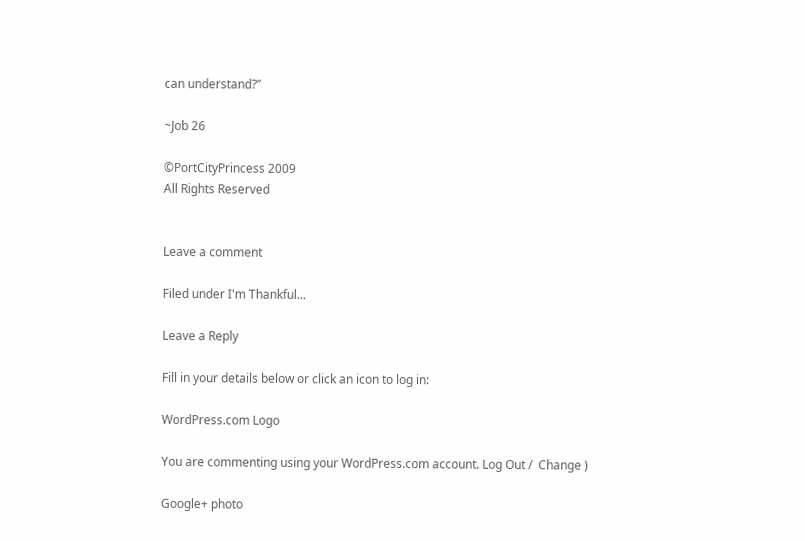can understand?”

~Job 26

©PortCityPrincess 2009
All Rights Reserved


Leave a comment

Filed under I'm Thankful...

Leave a Reply

Fill in your details below or click an icon to log in:

WordPress.com Logo

You are commenting using your WordPress.com account. Log Out /  Change )

Google+ photo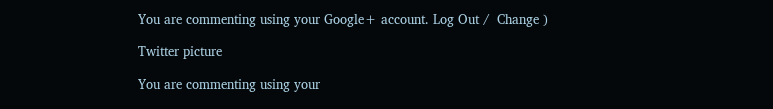You are commenting using your Google+ account. Log Out /  Change )

Twitter picture

You are commenting using your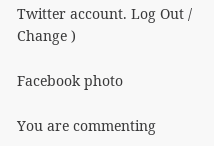Twitter account. Log Out /  Change )

Facebook photo

You are commenting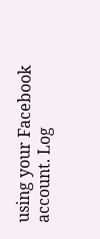using your Facebook account. Log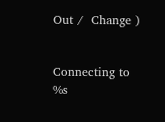Out /  Change )


Connecting to %s